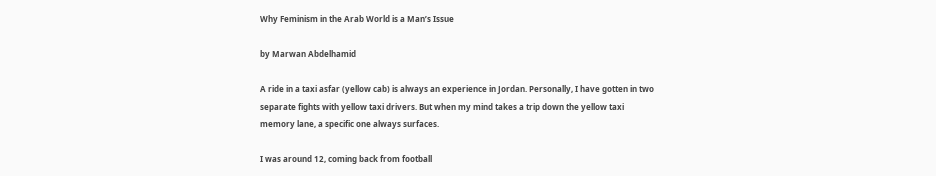Why Feminism in the Arab World is a Man’s Issue

by Marwan Abdelhamid

A ride in a taxi asfar (yellow cab) is always an experience in Jordan. Personally, I have gotten in two separate fights with yellow taxi drivers. But when my mind takes a trip down the yellow taxi memory lane, a specific one always surfaces.

I was around 12, coming back from football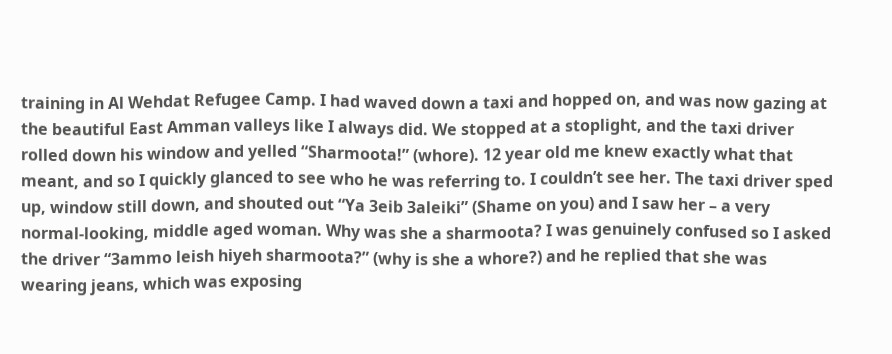training in Al Wehdat Refugee Camp. I had waved down a taxi and hopped on, and was now gazing at the beautiful East Amman valleys like I always did. We stopped at a stoplight, and the taxi driver rolled down his window and yelled “Sharmoota!” (whore). 12 year old me knew exactly what that meant, and so I quickly glanced to see who he was referring to. I couldn’t see her. The taxi driver sped up, window still down, and shouted out “Ya 3eib 3aleiki” (Shame on you) and I saw her – a very normal-looking, middle aged woman. Why was she a sharmoota? I was genuinely confused so I asked the driver “3ammo leish hiyeh sharmoota?” (why is she a whore?) and he replied that she was wearing jeans, which was exposing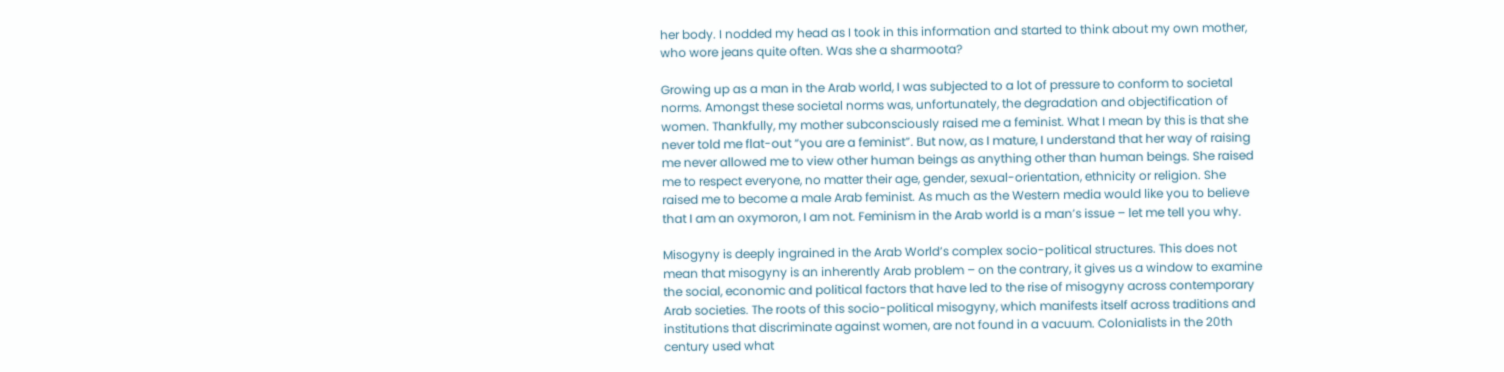her body. I nodded my head as I took in this information and started to think about my own mother, who wore jeans quite often. Was she a sharmoota?

Growing up as a man in the Arab world, I was subjected to a lot of pressure to conform to societal norms. Amongst these societal norms was, unfortunately, the degradation and objectification of women. Thankfully, my mother subconsciously raised me a feminist. What I mean by this is that she never told me flat-out “you are a feminist”. But now, as I mature, I understand that her way of raising me never allowed me to view other human beings as anything other than human beings. She raised me to respect everyone, no matter their age, gender, sexual-orientation, ethnicity or religion. She raised me to become a male Arab feminist. As much as the Western media would like you to believe that I am an oxymoron, I am not. Feminism in the Arab world is a man’s issue – let me tell you why.

Misogyny is deeply ingrained in the Arab World’s complex socio-political structures. This does not mean that misogyny is an inherently Arab problem – on the contrary, it gives us a window to examine the social, economic and political factors that have led to the rise of misogyny across contemporary Arab societies. The roots of this socio-political misogyny, which manifests itself across traditions and institutions that discriminate against women, are not found in a vacuum. Colonialists in the 20th century used what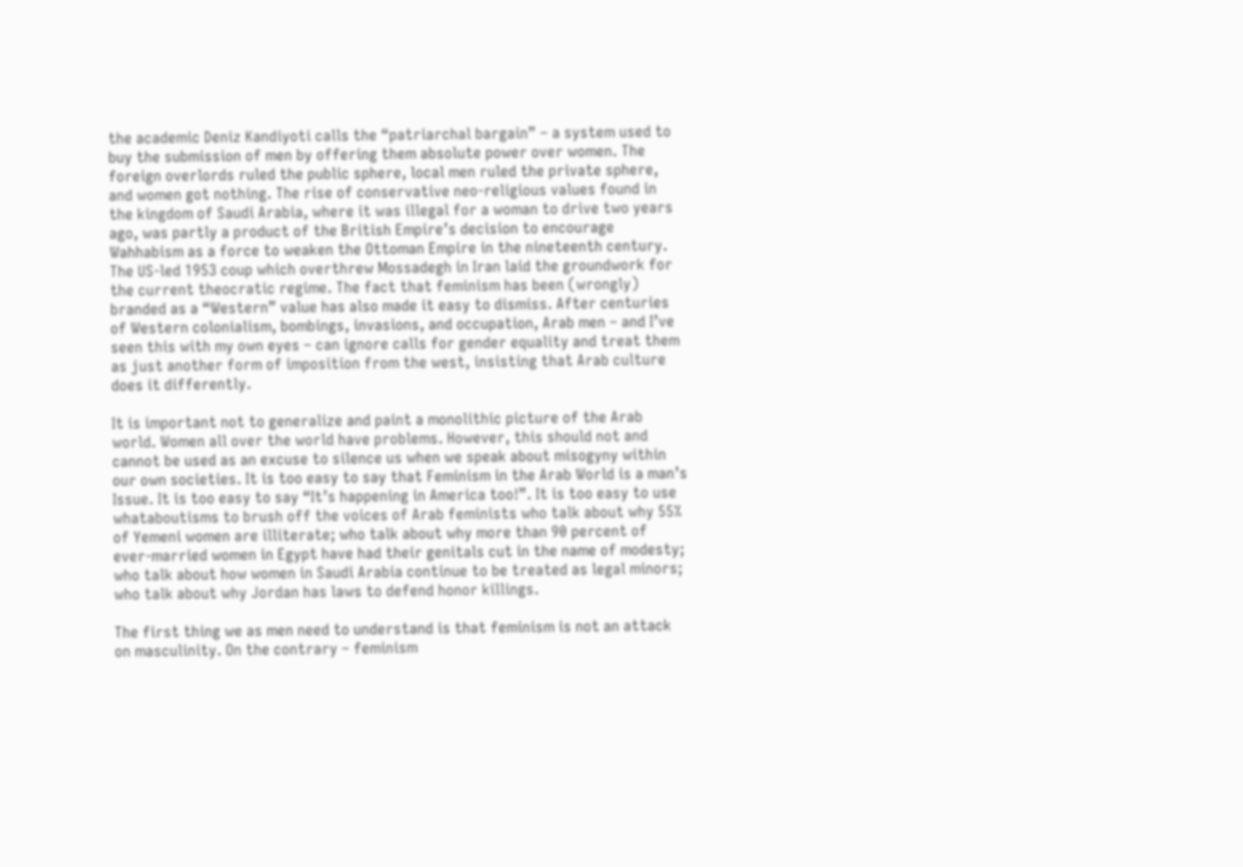the academic Deniz Kandiyoti calls the “patriarchal bargain” – a system used to buy the submission of men by offering them absolute power over women. The foreign overlords ruled the public sphere, local men ruled the private sphere, and women got nothing. The rise of conservative neo-religious values found in the kingdom of Saudi Arabia, where it was illegal for a woman to drive two years ago, was partly a product of the British Empire’s decision to encourage Wahhabism as a force to weaken the Ottoman Empire in the nineteenth century. The US-led 1953 coup which overthrew Mossadegh in Iran laid the groundwork for the current theocratic regime. The fact that feminism has been (wrongly) branded as a “Western” value has also made it easy to dismiss. After centuries of Western colonialism, bombings, invasions, and occupation, Arab men – and I’ve seen this with my own eyes – can ignore calls for gender equality and treat them as just another form of imposition from the west, insisting that Arab culture does it differently.

It is important not to generalize and paint a monolithic picture of the Arab world. Women all over the world have problems. However, this should not and cannot be used as an excuse to silence us when we speak about misogyny within our own societies. It is too easy to say that Feminism in the Arab World is a man’s Issue. It is too easy to say “It’s happening in America too!”. It is too easy to use whataboutisms to brush off the voices of Arab feminists who talk about why 55% of Yemeni women are illiterate; who talk about why more than 90 percent of ever-married women in Egypt have had their genitals cut in the name of modesty; who talk about how women in Saudi Arabia continue to be treated as legal minors; who talk about why Jordan has laws to defend honor killings.

The first thing we as men need to understand is that feminism is not an attack on masculinity. On the contrary – feminism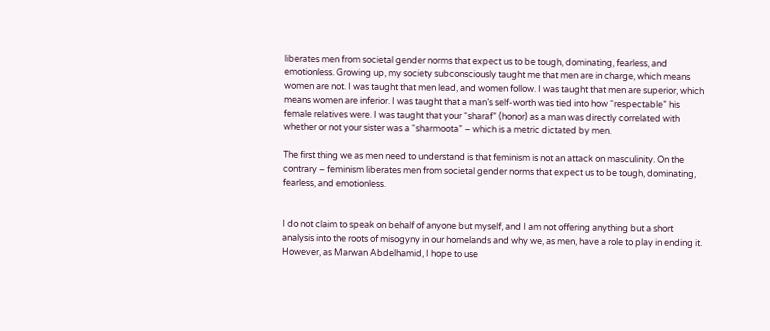liberates men from societal gender norms that expect us to be tough, dominating, fearless, and emotionless. Growing up, my society subconsciously taught me that men are in charge, which means women are not. I was taught that men lead, and women follow. I was taught that men are superior, which means women are inferior. I was taught that a man’s self-worth was tied into how “respectable” his female relatives were. I was taught that your “sharaf” (honor) as a man was directly correlated with whether or not your sister was a “sharmoota” – which is a metric dictated by men.

The first thing we as men need to understand is that feminism is not an attack on masculinity. On the contrary – feminism liberates men from societal gender norms that expect us to be tough, dominating, fearless, and emotionless.


I do not claim to speak on behalf of anyone but myself, and I am not offering anything but a short analysis into the roots of misogyny in our homelands and why we, as men, have a role to play in ending it. However, as Marwan Abdelhamid, I hope to use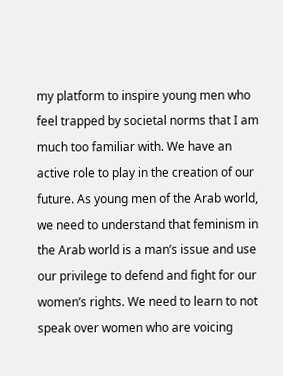my platform to inspire young men who feel trapped by societal norms that I am much too familiar with. We have an active role to play in the creation of our future. As young men of the Arab world, we need to understand that feminism in the Arab world is a man’s issue and use our privilege to defend and fight for our women’s rights. We need to learn to not speak over women who are voicing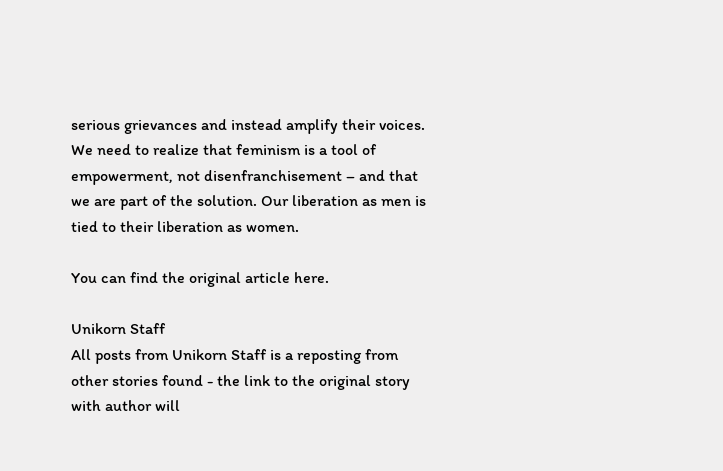serious grievances and instead amplify their voices. We need to realize that feminism is a tool of empowerment, not disenfranchisement – and that we are part of the solution. Our liberation as men is tied to their liberation as women.

You can find the original article here.

Unikorn Staff
All posts from Unikorn Staff is a reposting from other stories found - the link to the original story with author will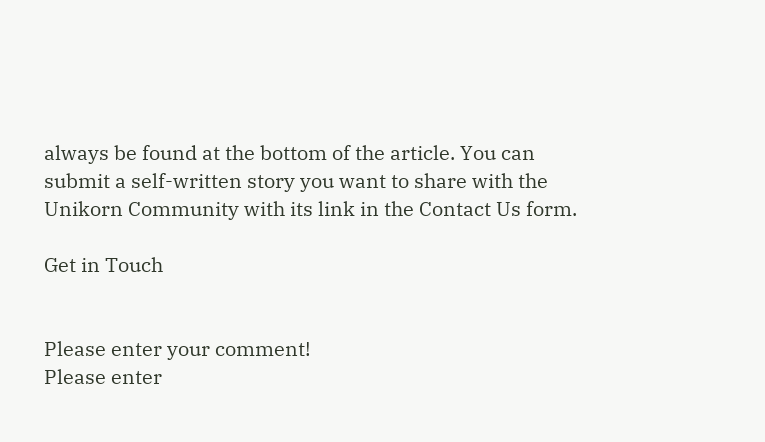always be found at the bottom of the article. You can submit a self-written story you want to share with the Unikorn Community with its link in the Contact Us form.

Get in Touch


Please enter your comment!
Please enter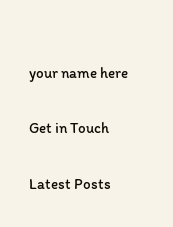your name here


Get in Touch


Latest Posts